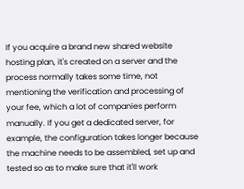If you acquire a brand new shared website hosting plan, it's created on a server and the process normally takes some time, not mentioning the verification and processing of your fee, which a lot of companies perform manually. If you get a dedicated server, for example, the configuration takes longer because the machine needs to be assembled, set up and tested so as to make sure that it'll work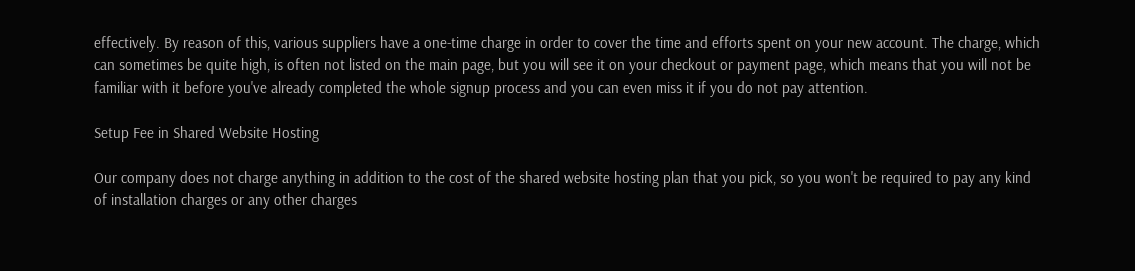effectively. By reason of this, various suppliers have a one-time charge in order to cover the time and efforts spent on your new account. The charge, which can sometimes be quite high, is often not listed on the main page, but you will see it on your checkout or payment page, which means that you will not be familiar with it before you've already completed the whole signup process and you can even miss it if you do not pay attention.

Setup Fee in Shared Website Hosting

Our company does not charge anything in addition to the cost of the shared website hosting plan that you pick, so you won't be required to pay any kind of installation charges or any other charges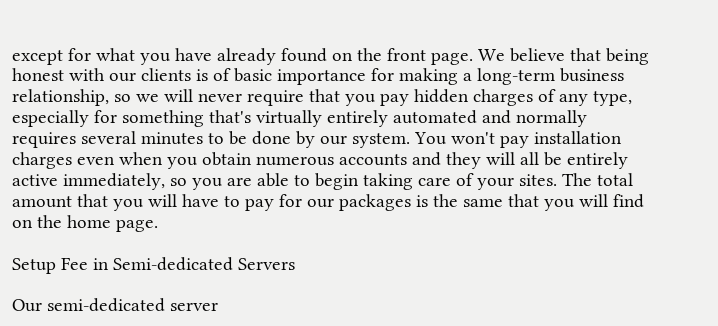except for what you have already found on the front page. We believe that being honest with our clients is of basic importance for making a long-term business relationship, so we will never require that you pay hidden charges of any type, especially for something that's virtually entirely automated and normally requires several minutes to be done by our system. You won't pay installation charges even when you obtain numerous accounts and they will all be entirely active immediately, so you are able to begin taking care of your sites. The total amount that you will have to pay for our packages is the same that you will find on the home page.

Setup Fee in Semi-dedicated Servers

Our semi-dedicated server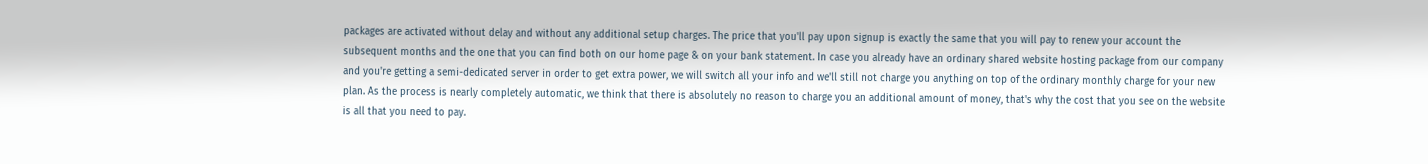packages are activated without delay and without any additional setup charges. The price that you'll pay upon signup is exactly the same that you will pay to renew your account the subsequent months and the one that you can find both on our home page & on your bank statement. In case you already have an ordinary shared website hosting package from our company and you're getting a semi-dedicated server in order to get extra power, we will switch all your info and we'll still not charge you anything on top of the ordinary monthly charge for your new plan. As the process is nearly completely automatic, we think that there is absolutely no reason to charge you an additional amount of money, that's why the cost that you see on the website is all that you need to pay.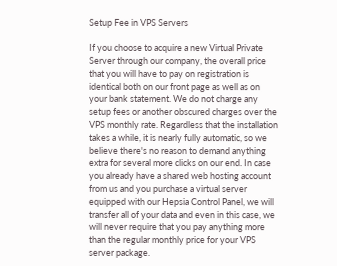Setup Fee in VPS Servers

If you choose to acquire a new Virtual Private Server through our company, the overall price that you will have to pay on registration is identical both on our front page as well as on your bank statement. We do not charge any setup fees or another obscured charges over the VPS monthly rate. Regardless that the installation takes a while, it is nearly fully automatic, so we believe there's no reason to demand anything extra for several more clicks on our end. In case you already have a shared web hosting account from us and you purchase a virtual server equipped with our Hepsia Control Panel, we will transfer all of your data and even in this case, we will never require that you pay anything more than the regular monthly price for your VPS server package.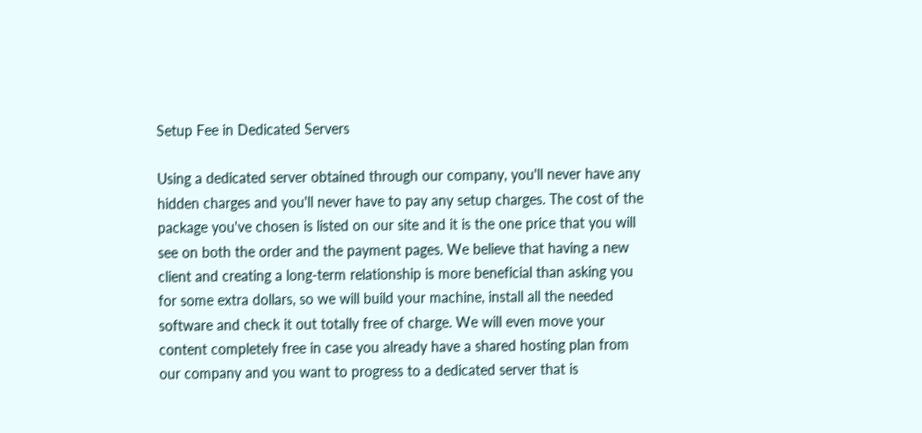Setup Fee in Dedicated Servers

Using a dedicated server obtained through our company, you'll never have any hidden charges and you'll never have to pay any setup charges. The cost of the package you've chosen is listed on our site and it is the one price that you will see on both the order and the payment pages. We believe that having a new client and creating a long-term relationship is more beneficial than asking you for some extra dollars, so we will build your machine, install all the needed software and check it out totally free of charge. We will even move your content completely free in case you already have a shared hosting plan from our company and you want to progress to a dedicated server that is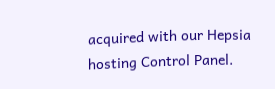acquired with our Hepsia hosting Control Panel.